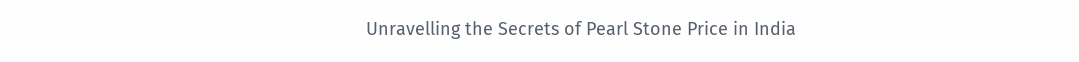Unravelling the Secrets of Pearl Stone Price in India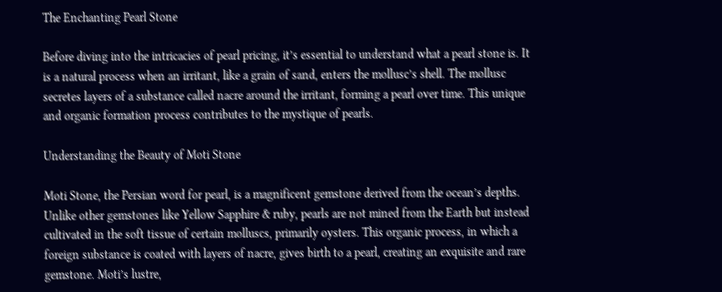The Enchanting Pearl Stone

Before diving into the intricacies of pearl pricing, it’s essential to understand what a pearl stone is. It is a natural process when an irritant, like a grain of sand, enters the mollusc’s shell. The mollusc secretes layers of a substance called nacre around the irritant, forming a pearl over time. This unique and organic formation process contributes to the mystique of pearls.

Understanding the Beauty of Moti Stone

Moti Stone, the Persian word for pearl, is a magnificent gemstone derived from the ocean’s depths. Unlike other gemstones like Yellow Sapphire & ruby, pearls are not mined from the Earth but instead cultivated in the soft tissue of certain molluscs, primarily oysters. This organic process, in which a foreign substance is coated with layers of nacre, gives birth to a pearl, creating an exquisite and rare gemstone. Moti’s lustre,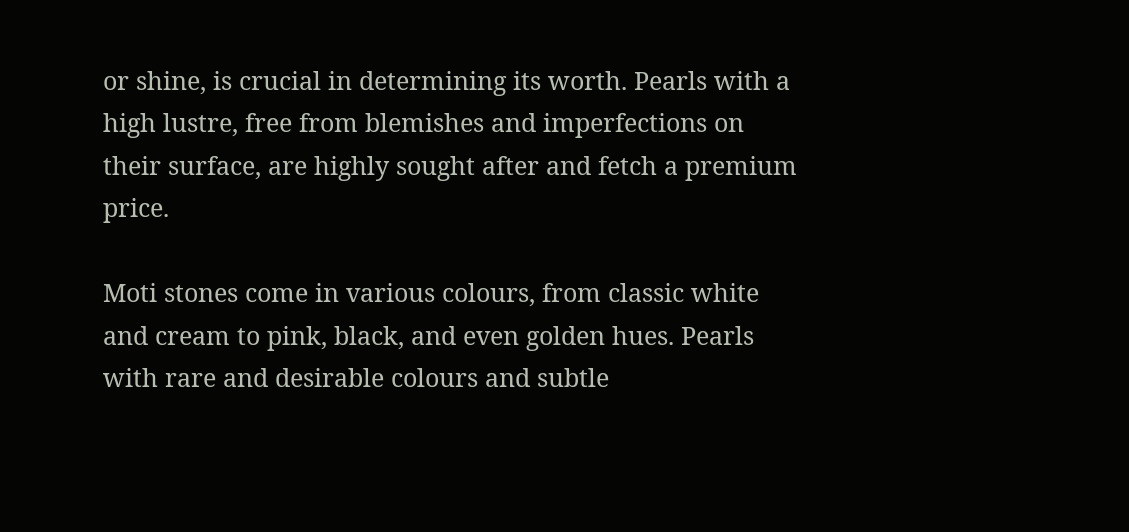or shine, is crucial in determining its worth. Pearls with a high lustre, free from blemishes and imperfections on their surface, are highly sought after and fetch a premium price.

Moti stones come in various colours, from classic white and cream to pink, black, and even golden hues. Pearls with rare and desirable colours and subtle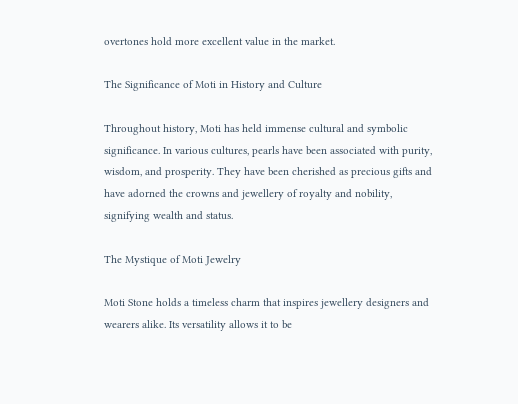overtones hold more excellent value in the market.

The Significance of Moti in History and Culture

Throughout history, Moti has held immense cultural and symbolic significance. In various cultures, pearls have been associated with purity, wisdom, and prosperity. They have been cherished as precious gifts and have adorned the crowns and jewellery of royalty and nobility, signifying wealth and status.

The Mystique of Moti Jewelry

Moti Stone holds a timeless charm that inspires jewellery designers and wearers alike. Its versatility allows it to be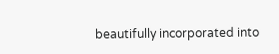beautifully incorporated into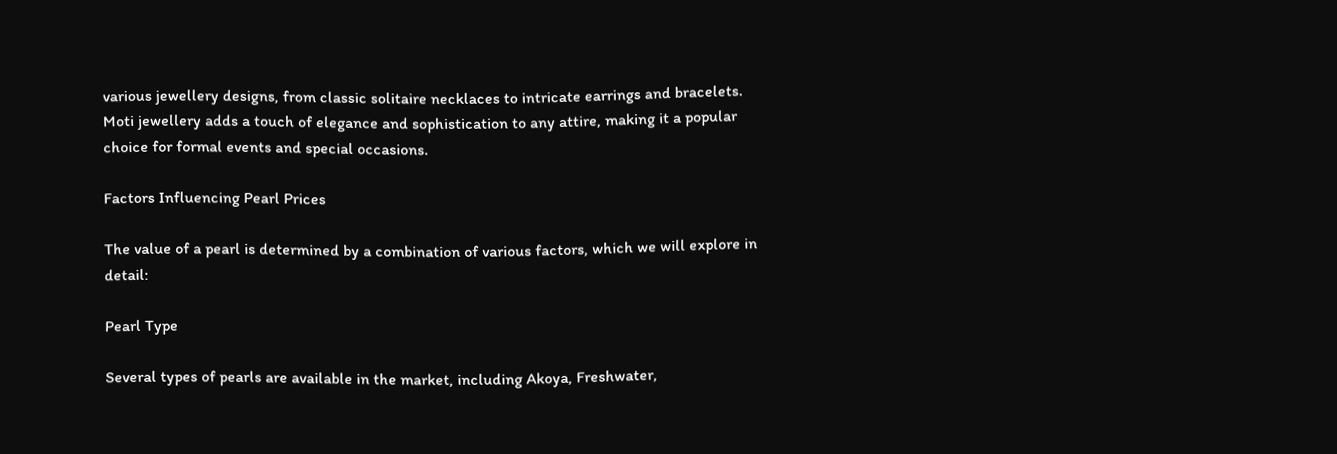various jewellery designs, from classic solitaire necklaces to intricate earrings and bracelets. Moti jewellery adds a touch of elegance and sophistication to any attire, making it a popular choice for formal events and special occasions.

Factors Influencing Pearl Prices

The value of a pearl is determined by a combination of various factors, which we will explore in detail:

Pearl Type

Several types of pearls are available in the market, including Akoya, Freshwater,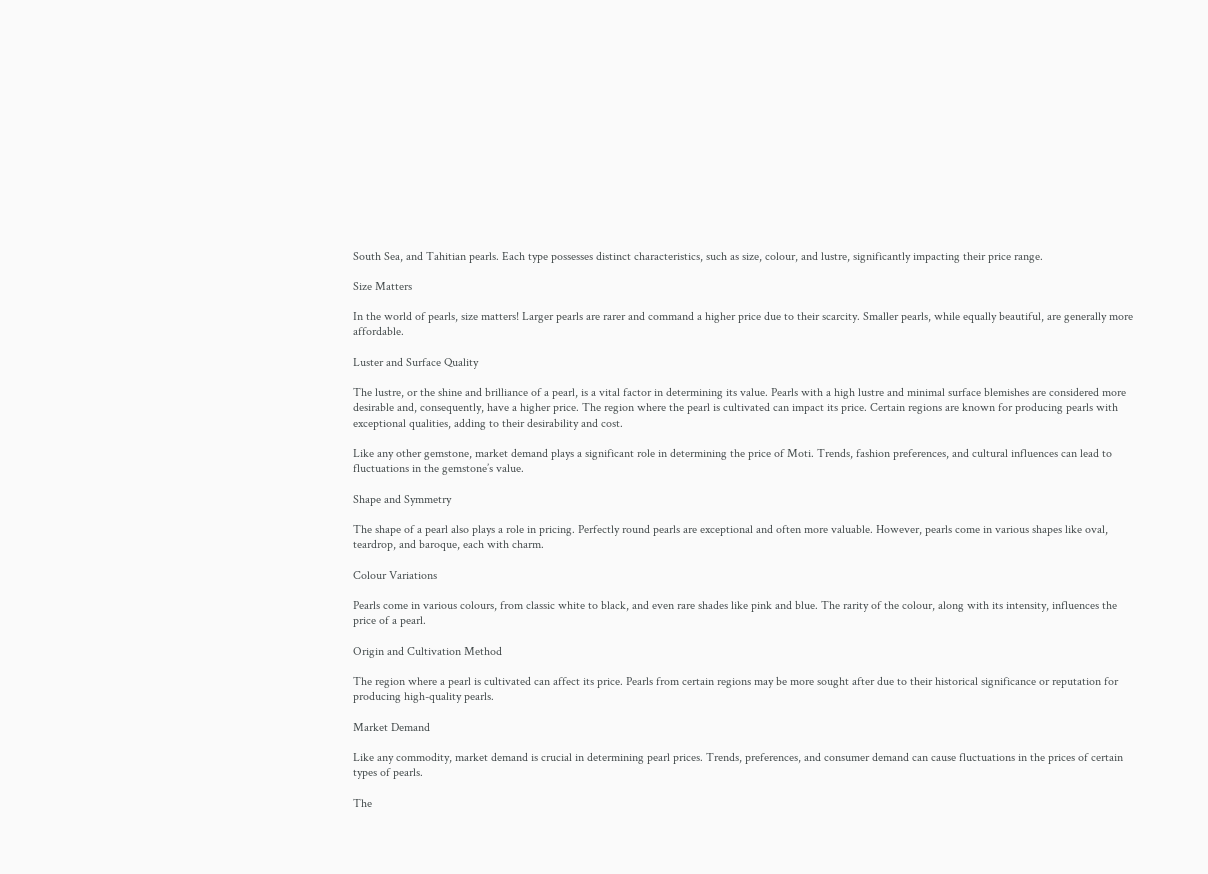South Sea, and Tahitian pearls. Each type possesses distinct characteristics, such as size, colour, and lustre, significantly impacting their price range.

Size Matters

In the world of pearls, size matters! Larger pearls are rarer and command a higher price due to their scarcity. Smaller pearls, while equally beautiful, are generally more affordable.

Luster and Surface Quality

The lustre, or the shine and brilliance of a pearl, is a vital factor in determining its value. Pearls with a high lustre and minimal surface blemishes are considered more desirable and, consequently, have a higher price. The region where the pearl is cultivated can impact its price. Certain regions are known for producing pearls with exceptional qualities, adding to their desirability and cost.

Like any other gemstone, market demand plays a significant role in determining the price of Moti. Trends, fashion preferences, and cultural influences can lead to fluctuations in the gemstone’s value.

Shape and Symmetry

The shape of a pearl also plays a role in pricing. Perfectly round pearls are exceptional and often more valuable. However, pearls come in various shapes like oval, teardrop, and baroque, each with charm.

Colour Variations

Pearls come in various colours, from classic white to black, and even rare shades like pink and blue. The rarity of the colour, along with its intensity, influences the price of a pearl.

Origin and Cultivation Method

The region where a pearl is cultivated can affect its price. Pearls from certain regions may be more sought after due to their historical significance or reputation for producing high-quality pearls.

Market Demand

Like any commodity, market demand is crucial in determining pearl prices. Trends, preferences, and consumer demand can cause fluctuations in the prices of certain types of pearls.

The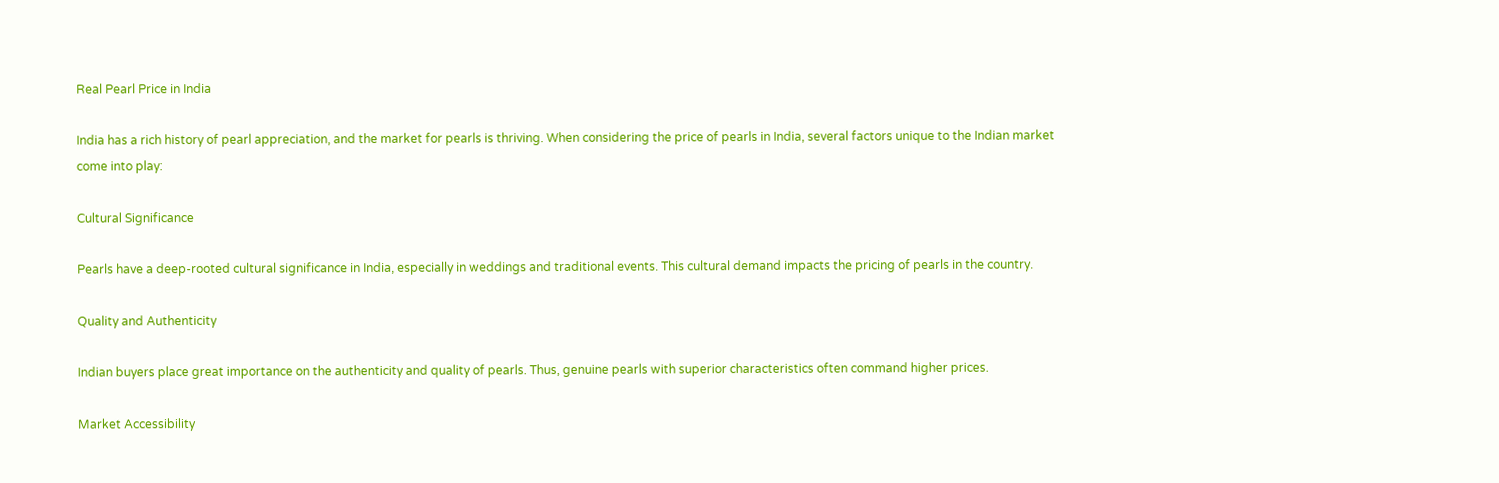Real Pearl Price in India

India has a rich history of pearl appreciation, and the market for pearls is thriving. When considering the price of pearls in India, several factors unique to the Indian market come into play:

Cultural Significance

Pearls have a deep-rooted cultural significance in India, especially in weddings and traditional events. This cultural demand impacts the pricing of pearls in the country.

Quality and Authenticity

Indian buyers place great importance on the authenticity and quality of pearls. Thus, genuine pearls with superior characteristics often command higher prices.

Market Accessibility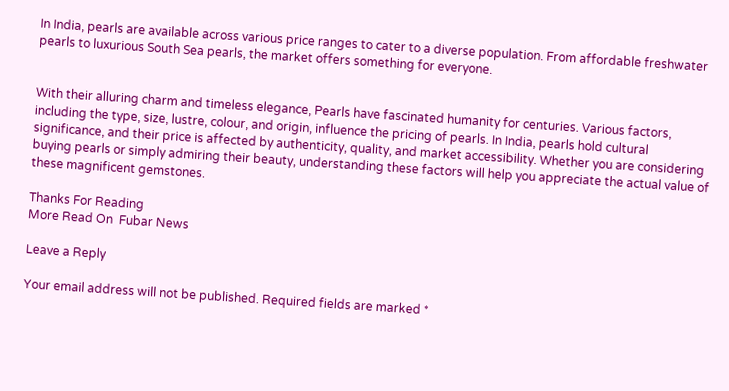In India, pearls are available across various price ranges to cater to a diverse population. From affordable freshwater pearls to luxurious South Sea pearls, the market offers something for everyone.


With their alluring charm and timeless elegance, Pearls have fascinated humanity for centuries. Various factors, including the type, size, lustre, colour, and origin, influence the pricing of pearls. In India, pearls hold cultural significance, and their price is affected by authenticity, quality, and market accessibility. Whether you are considering buying pearls or simply admiring their beauty, understanding these factors will help you appreciate the actual value of these magnificent gemstones.

Thanks For Reading
More Read On  Fubar News

Leave a Reply

Your email address will not be published. Required fields are marked *